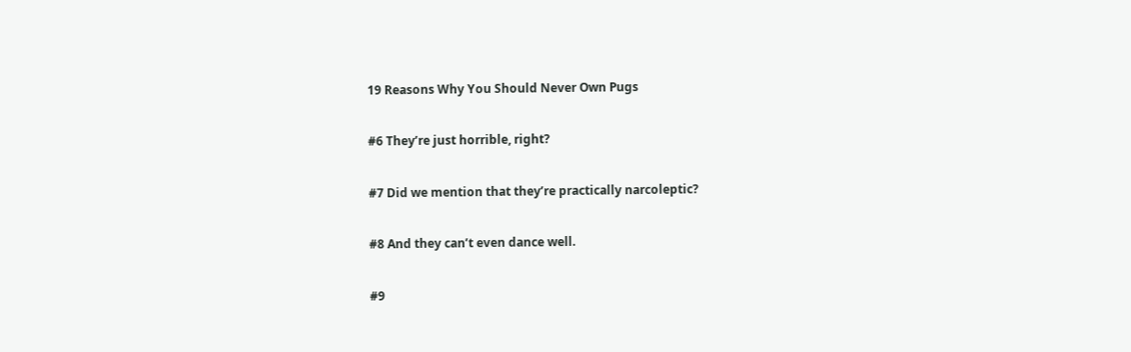19 Reasons Why You Should Never Own Pugs

#6 They’re just horrible, right?

#7 Did we mention that they’re practically narcoleptic?

#8 And they can’t even dance well.

#9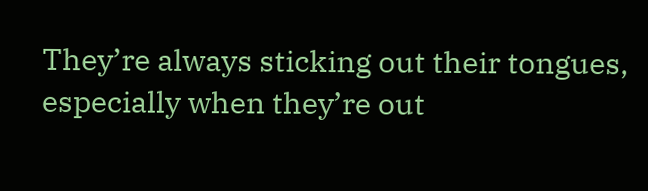They’re always sticking out their tongues, especially when they’re out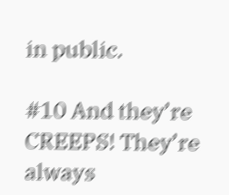in public.

#10 And they’re CREEPS! They’re always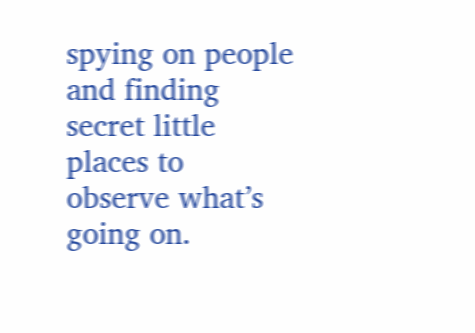spying on people and finding secret little places to observe what’s going on.